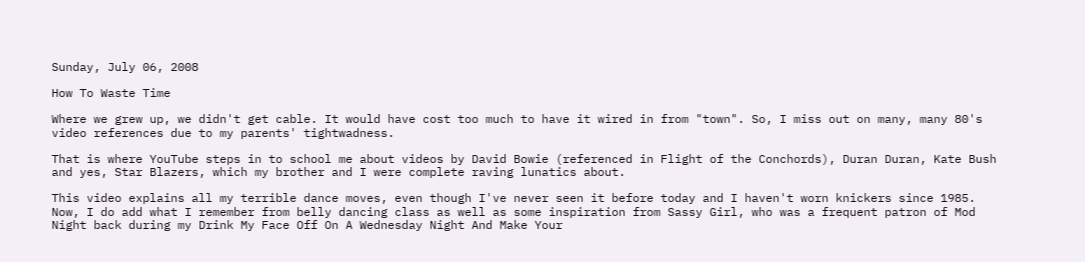Sunday, July 06, 2008

How To Waste Time

Where we grew up, we didn't get cable. It would have cost too much to have it wired in from "town". So, I miss out on many, many 80's video references due to my parents' tightwadness.

That is where YouTube steps in to school me about videos by David Bowie (referenced in Flight of the Conchords), Duran Duran, Kate Bush and yes, Star Blazers, which my brother and I were complete raving lunatics about.

This video explains all my terrible dance moves, even though I've never seen it before today and I haven't worn knickers since 1985.
Now, I do add what I remember from belly dancing class as well as some inspiration from Sassy Girl, who was a frequent patron of Mod Night back during my Drink My Face Off On A Wednesday Night And Make Your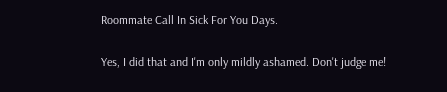Roommate Call In Sick For You Days.

Yes, I did that and I'm only mildly ashamed. Don't judge me!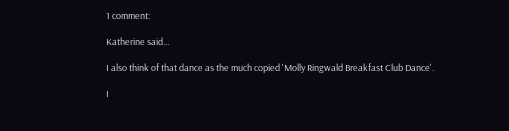1 comment:

Katherine said...

I also think of that dance as the much copied 'Molly Ringwald Breakfast Club Dance'.

I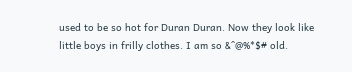used to be so hot for Duran Duran. Now they look like little boys in frilly clothes. I am so &^@%*$# old.